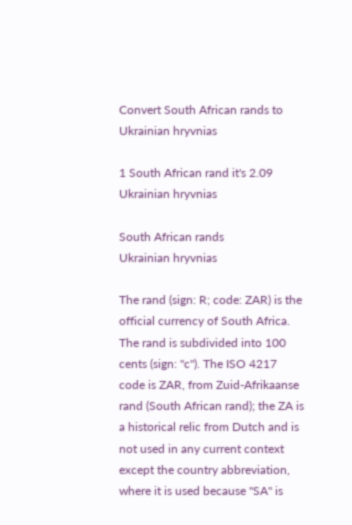Convert South African rands to Ukrainian hryvnias

1 South African rand it's 2.09 Ukrainian hryvnias

South African rands
Ukrainian hryvnias

The rand (sign: R; code: ZAR) is the official currency of South Africa. The rand is subdivided into 100 cents (sign: "c"). The ISO 4217 code is ZAR, from Zuid-Afrikaanse rand (South African rand); the ZA is a historical relic from Dutch and is not used in any current context except the country abbreviation, where it is used because "SA" is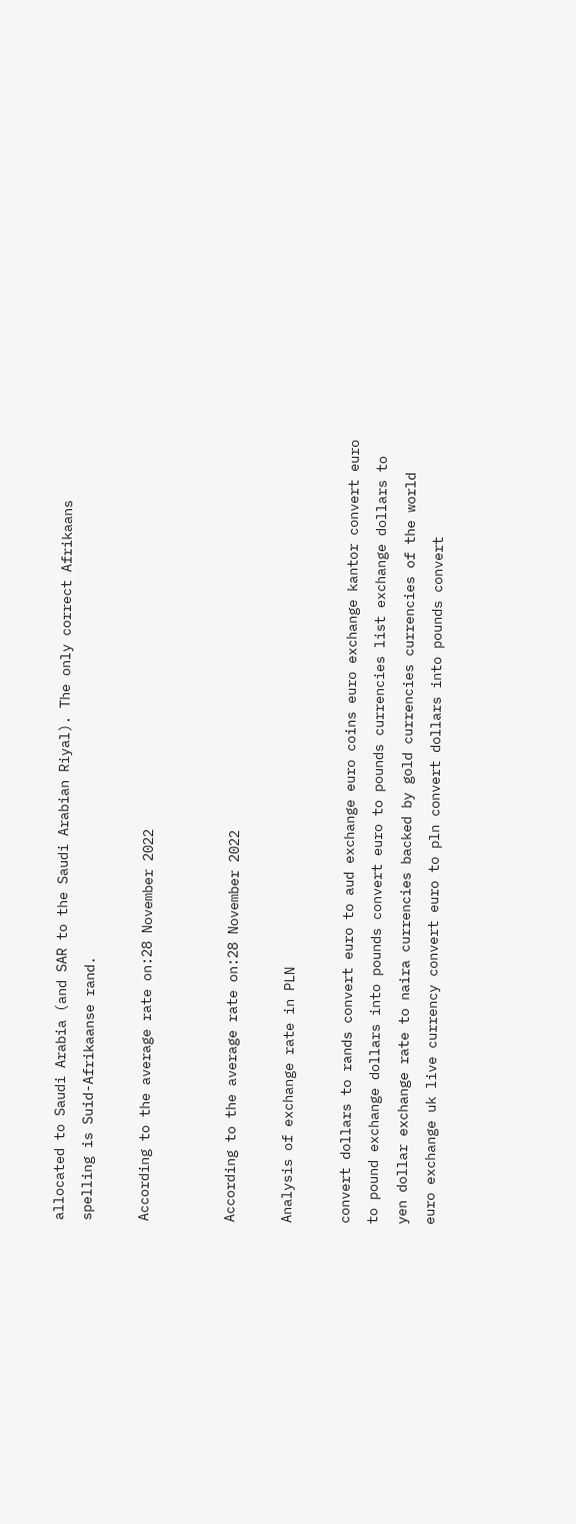allocated to Saudi Arabia (and SAR to the Saudi Arabian Riyal). The only correct Afrikaans spelling is Suid-Afrikaanse rand.

According to the average rate on:28 November 2022


According to the average rate on:28 November 2022

Analysis of exchange rate in PLN

convert dollars to rands convert euro to aud exchange euro coins euro exchange kantor convert euro to pound exchange dollars into pounds convert euro to pounds currencies list exchange dollars to yen dollar exchange rate to naira currencies backed by gold currencies currencies of the world euro exchange uk live currency convert euro to pln convert dollars into pounds convert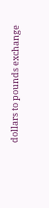dollars to pounds exchange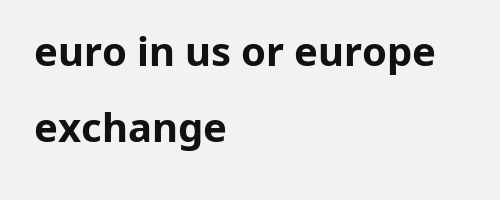euro in us or europe exchange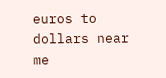euros to dollars near me